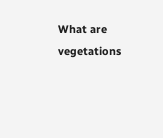What are vegetations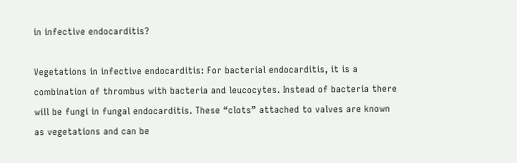in infective endocarditis?

Vegetations in infective endocarditis: For bacterial endocarditis, it is a combination of thrombus with bacteria and leucocytes. Instead of bacteria there will be fungi in fungal endocarditis. These “clots” attached to valves are known as vegetations and can be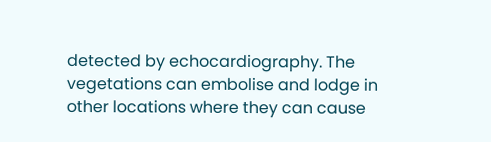detected by echocardiography. The vegetations can embolise and lodge in other locations where they can cause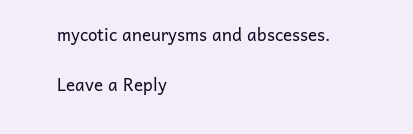mycotic aneurysms and abscesses.

Leave a Reply